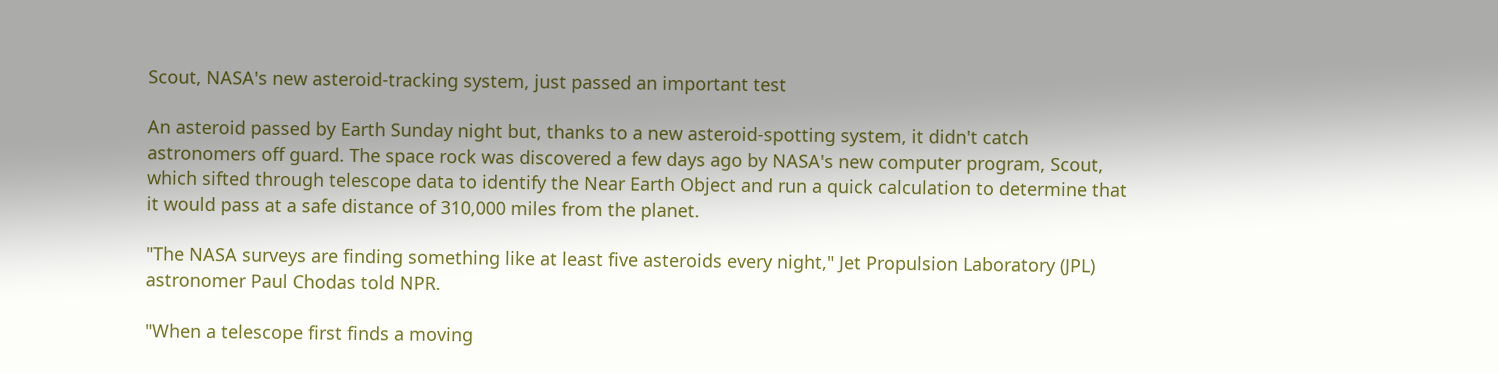Scout, NASA's new asteroid-tracking system, just passed an important test

An asteroid passed by Earth Sunday night but, thanks to a new asteroid-spotting system, it didn't catch astronomers off guard. The space rock was discovered a few days ago by NASA's new computer program, Scout, which sifted through telescope data to identify the Near Earth Object and run a quick calculation to determine that it would pass at a safe distance of 310,000 miles from the planet.

"The NASA surveys are finding something like at least five asteroids every night," Jet Propulsion Laboratory (JPL) astronomer Paul Chodas told NPR.

"When a telescope first finds a moving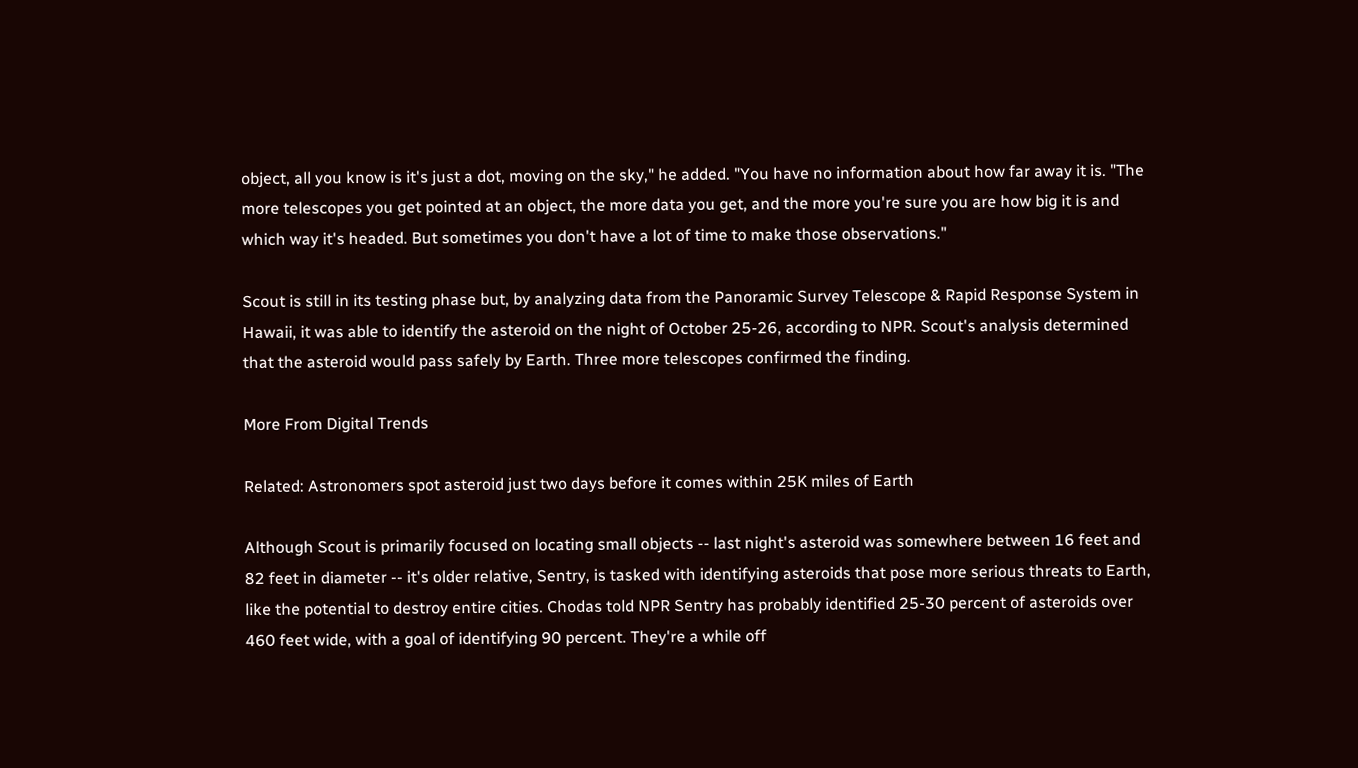object, all you know is it's just a dot, moving on the sky," he added. "You have no information about how far away it is. "The more telescopes you get pointed at an object, the more data you get, and the more you're sure you are how big it is and which way it's headed. But sometimes you don't have a lot of time to make those observations."

Scout is still in its testing phase but, by analyzing data from the Panoramic Survey Telescope & Rapid Response System in Hawaii, it was able to identify the asteroid on the night of October 25-26, according to NPR. Scout's analysis determined that the asteroid would pass safely by Earth. Three more telescopes confirmed the finding.

More From Digital Trends

Related: Astronomers spot asteroid just two days before it comes within 25K miles of Earth

Although Scout is primarily focused on locating small objects -- last night's asteroid was somewhere between 16 feet and 82 feet in diameter -- it's older relative, Sentry, is tasked with identifying asteroids that pose more serious threats to Earth, like the potential to destroy entire cities. Chodas told NPR Sentry has probably identified 25-30 percent of asteroids over 460 feet wide, with a goal of identifying 90 percent. They're a while off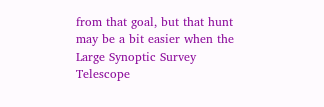from that goal, but that hunt may be a bit easier when the Large Synoptic Survey Telescope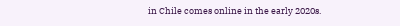in Chile comes online in the early 2020s.